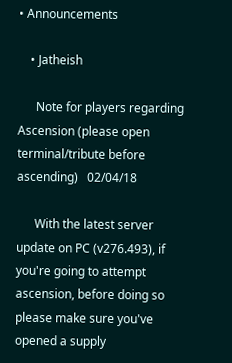• Announcements

    • Jatheish

      Note for players regarding Ascension (please open terminal/tribute before ascending)   02/04/18

      With the latest server update on PC (v276.493), if you're going to attempt ascension, before doing so please make sure you've opened a supply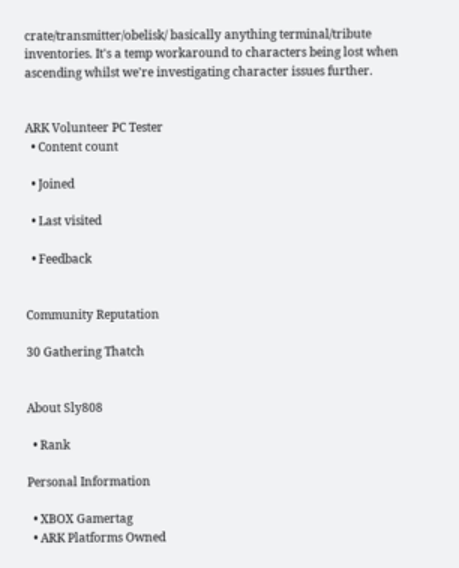crate/transmitter/obelisk/ basically anything terminal/tribute inventories. It's a temp workaround to characters being lost when ascending whilst we're investigating character issues further.


ARK Volunteer PC Tester
  • Content count

  • Joined

  • Last visited

  • Feedback


Community Reputation

30 Gathering Thatch


About Sly808

  • Rank

Personal Information

  • XBOX Gamertag
  • ARK Platforms Owned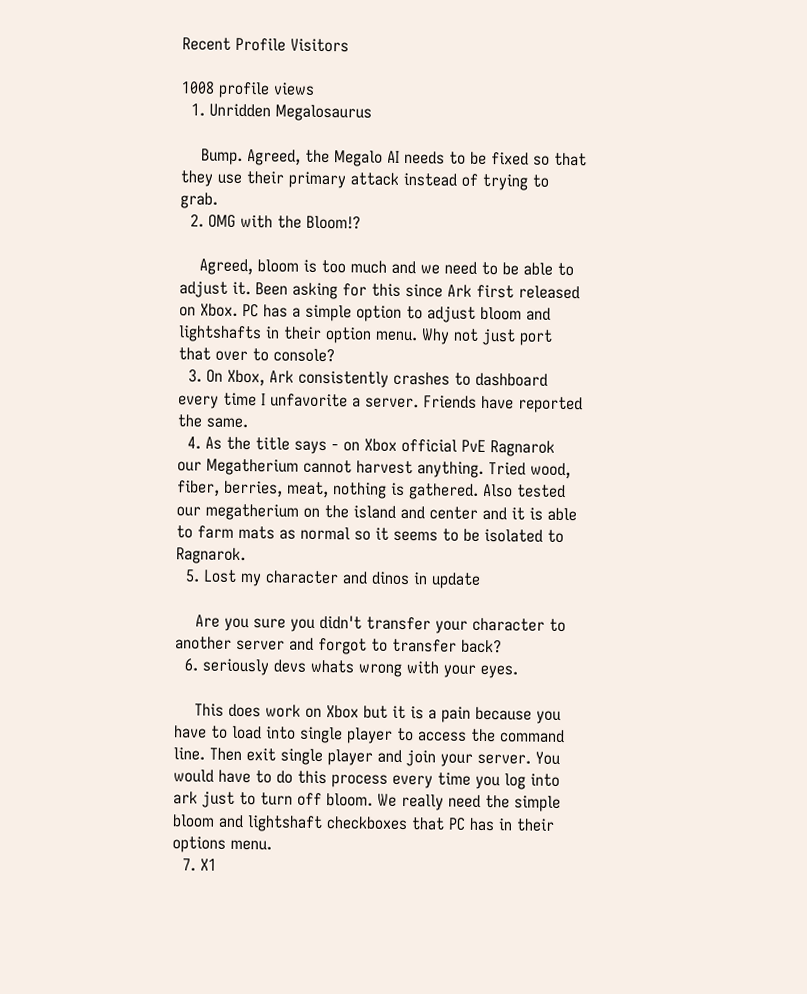Recent Profile Visitors

1008 profile views
  1. Unridden Megalosaurus

    Bump. Agreed, the Megalo AI needs to be fixed so that they use their primary attack instead of trying to grab.
  2. OMG with the Bloom!?

    Agreed, bloom is too much and we need to be able to adjust it. Been asking for this since Ark first released on Xbox. PC has a simple option to adjust bloom and lightshafts in their option menu. Why not just port that over to console?
  3. On Xbox, Ark consistently crashes to dashboard every time I unfavorite a server. Friends have reported the same.
  4. As the title says - on Xbox official PvE Ragnarok our Megatherium cannot harvest anything. Tried wood, fiber, berries, meat, nothing is gathered. Also tested our megatherium on the island and center and it is able to farm mats as normal so it seems to be isolated to Ragnarok.
  5. Lost my character and dinos in update

    Are you sure you didn't transfer your character to another server and forgot to transfer back?
  6. seriously devs whats wrong with your eyes.

    This does work on Xbox but it is a pain because you have to load into single player to access the command line. Then exit single player and join your server. You would have to do this process every time you log into ark just to turn off bloom. We really need the simple bloom and lightshaft checkboxes that PC has in their options menu.
  7. X1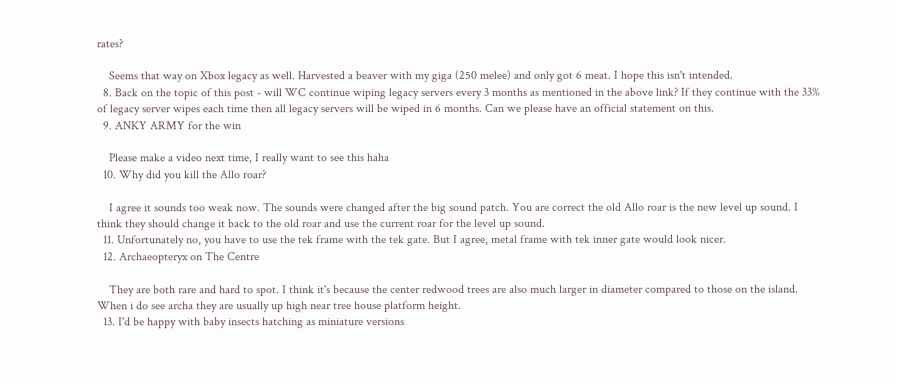rates?

    Seems that way on Xbox legacy as well. Harvested a beaver with my giga (250 melee) and only got 6 meat. I hope this isn't intended.
  8. Back on the topic of this post - will WC continue wiping legacy servers every 3 months as mentioned in the above link? If they continue with the 33% of legacy server wipes each time then all legacy servers will be wiped in 6 months. Can we please have an official statement on this.
  9. ANKY ARMY for the win

    Please make a video next time, I really want to see this haha
  10. Why did you kill the Allo roar?

    I agree it sounds too weak now. The sounds were changed after the big sound patch. You are correct the old Allo roar is the new level up sound. I think they should change it back to the old roar and use the current roar for the level up sound.
  11. Unfortunately no, you have to use the tek frame with the tek gate. But I agree, metal frame with tek inner gate would look nicer.
  12. Archaeopteryx on The Centre

    They are both rare and hard to spot. I think it's because the center redwood trees are also much larger in diameter compared to those on the island. When i do see archa they are usually up high near tree house platform height.
  13. I'd be happy with baby insects hatching as miniature versions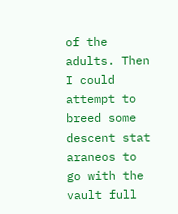of the adults. Then I could attempt to breed some descent stat araneos to go with the vault full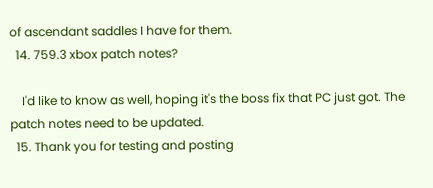of ascendant saddles I have for them.
  14. 759.3 xbox patch notes?

    I'd like to know as well, hoping it's the boss fix that PC just got. The patch notes need to be updated.
  15. Thank you for testing and posting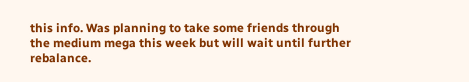this info. Was planning to take some friends through the medium mega this week but will wait until further rebalance.